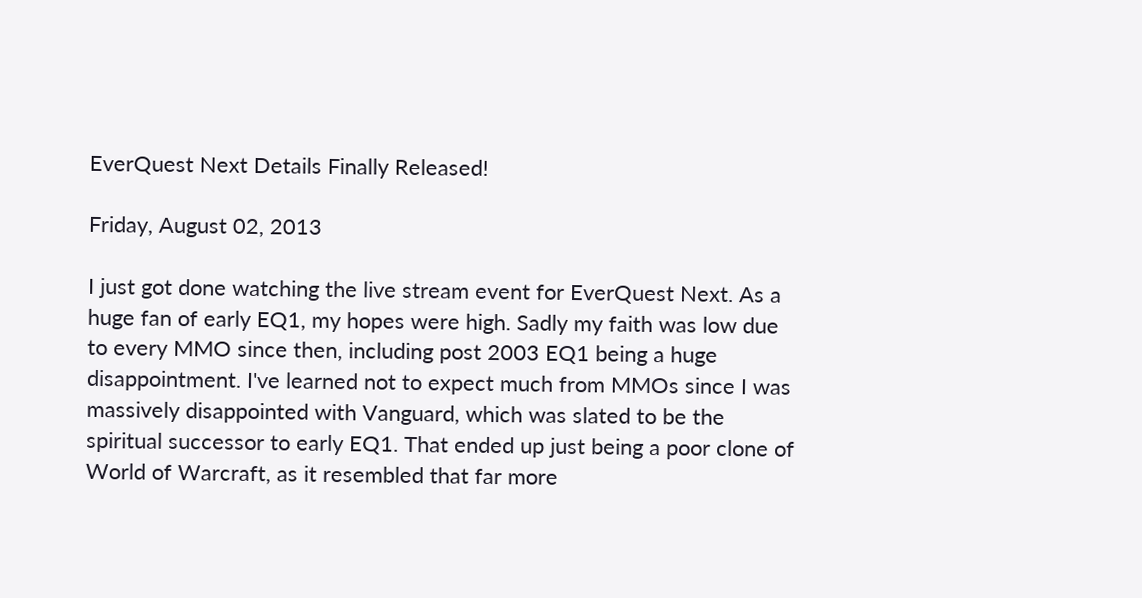EverQuest Next Details Finally Released!

Friday, August 02, 2013

I just got done watching the live stream event for EverQuest Next. As a huge fan of early EQ1, my hopes were high. Sadly my faith was low due to every MMO since then, including post 2003 EQ1 being a huge disappointment. I've learned not to expect much from MMOs since I was massively disappointed with Vanguard, which was slated to be the spiritual successor to early EQ1. That ended up just being a poor clone of World of Warcraft, as it resembled that far more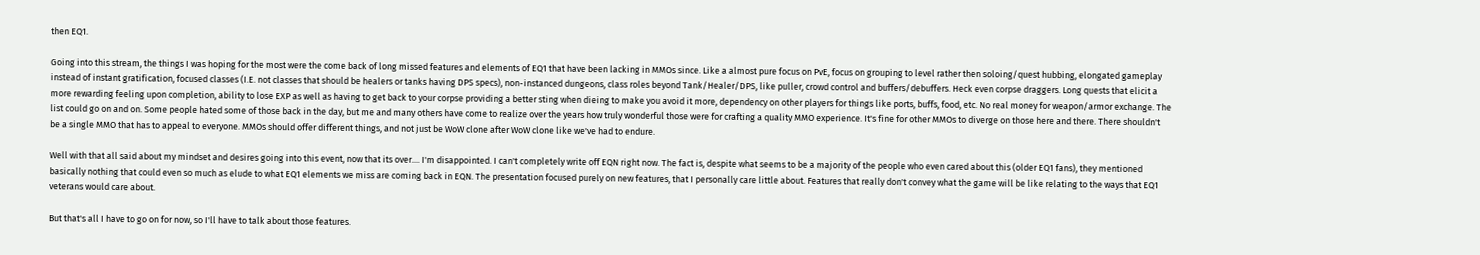then EQ1.

Going into this stream, the things I was hoping for the most were the come back of long missed features and elements of EQ1 that have been lacking in MMOs since. Like a almost pure focus on PvE, focus on grouping to level rather then soloing/quest hubbing, elongated gameplay instead of instant gratification, focused classes (I.E. not classes that should be healers or tanks having DPS specs), non-instanced dungeons, class roles beyond Tank/Healer/DPS, like puller, crowd control and buffers/debuffers. Heck even corpse draggers. Long quests that elicit a more rewarding feeling upon completion, ability to lose EXP as well as having to get back to your corpse providing a better sting when dieing to make you avoid it more, dependency on other players for things like ports, buffs, food, etc. No real money for weapon/armor exchange. The list could go on and on. Some people hated some of those back in the day, but me and many others have come to realize over the years how truly wonderful those were for crafting a quality MMO experience. It's fine for other MMOs to diverge on those here and there. There shouldn't be a single MMO that has to appeal to everyone. MMOs should offer different things, and not just be WoW clone after WoW clone like we've had to endure.

Well with that all said about my mindset and desires going into this event, now that its over.... I'm disappointed. I can't completely write off EQN right now. The fact is, despite what seems to be a majority of the people who even cared about this (older EQ1 fans), they mentioned basically nothing that could even so much as elude to what EQ1 elements we miss are coming back in EQN. The presentation focused purely on new features, that I personally care little about. Features that really don't convey what the game will be like relating to the ways that EQ1 veterans would care about.

But that's all I have to go on for now, so I'll have to talk about those features.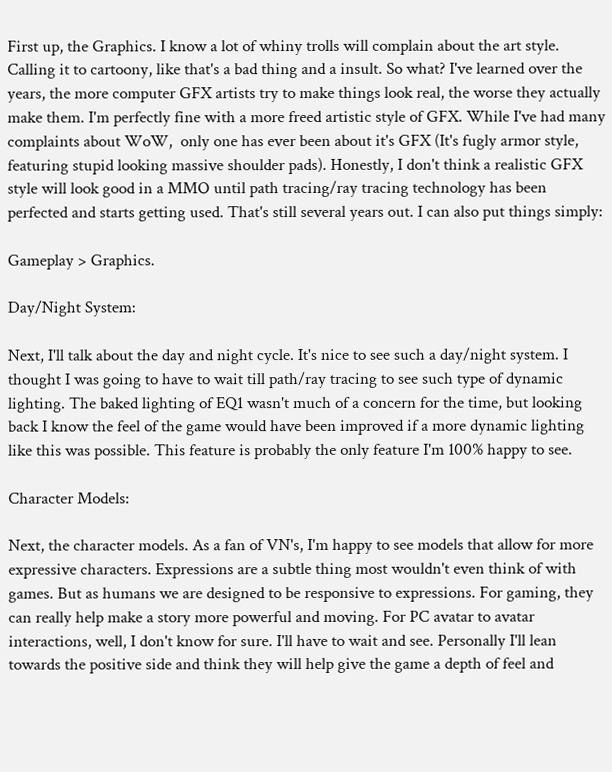First up, the Graphics. I know a lot of whiny trolls will complain about the art style. Calling it to cartoony, like that's a bad thing and a insult. So what? I've learned over the years, the more computer GFX artists try to make things look real, the worse they actually make them. I'm perfectly fine with a more freed artistic style of GFX. While I've had many complaints about WoW,  only one has ever been about it's GFX (It's fugly armor style, featuring stupid looking massive shoulder pads). Honestly, I don't think a realistic GFX style will look good in a MMO until path tracing/ray tracing technology has been perfected and starts getting used. That's still several years out. I can also put things simply:

Gameplay > Graphics.

Day/Night System:

Next, I'll talk about the day and night cycle. It's nice to see such a day/night system. I thought I was going to have to wait till path/ray tracing to see such type of dynamic lighting. The baked lighting of EQ1 wasn't much of a concern for the time, but looking back I know the feel of the game would have been improved if a more dynamic lighting like this was possible. This feature is probably the only feature I'm 100% happy to see.

Character Models:

Next, the character models. As a fan of VN's, I'm happy to see models that allow for more expressive characters. Expressions are a subtle thing most wouldn't even think of with games. But as humans we are designed to be responsive to expressions. For gaming, they can really help make a story more powerful and moving. For PC avatar to avatar interactions, well, I don't know for sure. I'll have to wait and see. Personally I'll lean towards the positive side and think they will help give the game a depth of feel and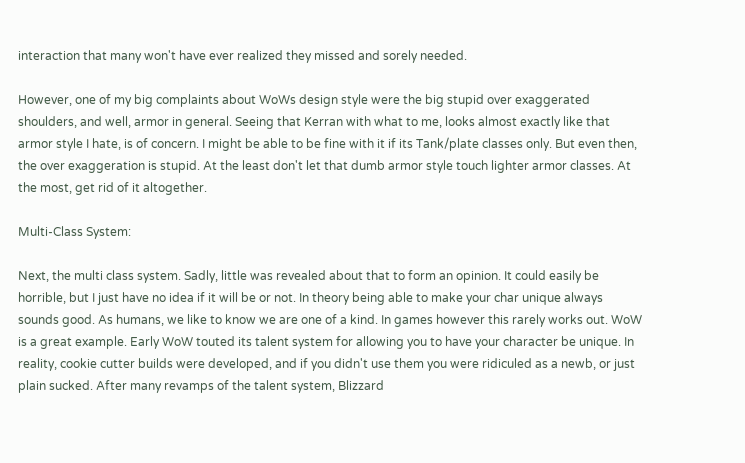interaction that many won't have ever realized they missed and sorely needed.

However, one of my big complaints about WoWs design style were the big stupid over exaggerated shoulders, and well, armor in general. Seeing that Kerran with what to me, looks almost exactly like that armor style I hate, is of concern. I might be able to be fine with it if its Tank/plate classes only. But even then, the over exaggeration is stupid. At the least don't let that dumb armor style touch lighter armor classes. At the most, get rid of it altogether.

Multi-Class System:

Next, the multi class system. Sadly, little was revealed about that to form an opinion. It could easily be horrible, but I just have no idea if it will be or not. In theory being able to make your char unique always sounds good. As humans, we like to know we are one of a kind. In games however this rarely works out. WoW is a great example. Early WoW touted its talent system for allowing you to have your character be unique. In reality, cookie cutter builds were developed, and if you didn't use them you were ridiculed as a newb, or just plain sucked. After many revamps of the talent system, Blizzard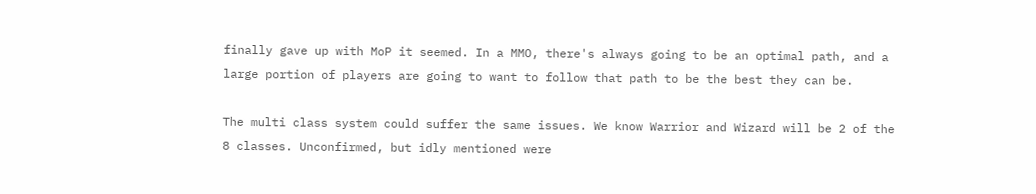finally gave up with MoP it seemed. In a MMO, there's always going to be an optimal path, and a large portion of players are going to want to follow that path to be the best they can be.

The multi class system could suffer the same issues. We know Warrior and Wizard will be 2 of the 8 classes. Unconfirmed, but idly mentioned were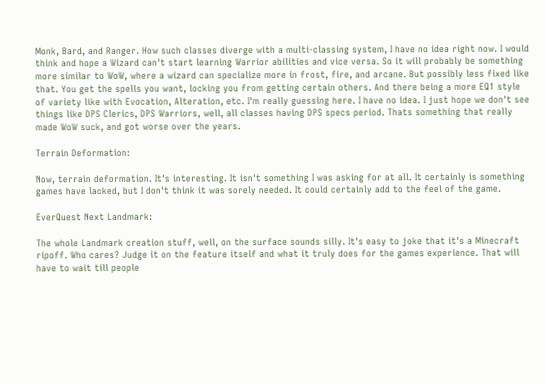Monk, Bard, and Ranger. How such classes diverge with a multi-classing system, I have no idea right now. I would think and hope a Wizard can't start learning Warrior abilities and vice versa. So it will probably be something more similar to WoW, where a wizard can specialize more in frost, fire, and arcane. But possibly less fixed like that. You get the spells you want, locking you from getting certain others. And there being a more EQ1 style of variety like with Evocation, Alteration, etc. I'm really guessing here. I have no idea. I just hope we don't see things like DPS Clerics, DPS Warriors, well, all classes having DPS specs period. Thats something that really made WoW suck, and got worse over the years.

Terrain Deformation:

Now, terrain deformation. It's interesting. It isn't something I was asking for at all. It certainly is something games have lacked, but I don't think it was sorely needed. It could certainly add to the feel of the game.

EverQuest Next Landmark:

The whole Landmark creation stuff, well, on the surface sounds silly. It's easy to joke that it's a Minecraft ripoff. Who cares? Judge it on the feature itself and what it truly does for the games experience. That will have to wait till people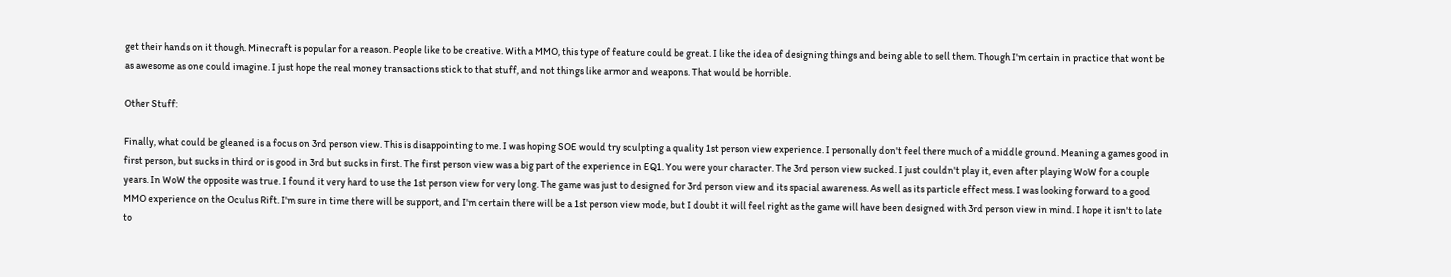get their hands on it though. Minecraft is popular for a reason. People like to be creative. With a MMO, this type of feature could be great. I like the idea of designing things and being able to sell them. Though I'm certain in practice that wont be as awesome as one could imagine. I just hope the real money transactions stick to that stuff, and not things like armor and weapons. That would be horrible.

Other Stuff:

Finally, what could be gleaned is a focus on 3rd person view. This is disappointing to me. I was hoping SOE would try sculpting a quality 1st person view experience. I personally don't feel there much of a middle ground. Meaning a games good in first person, but sucks in third or is good in 3rd but sucks in first. The first person view was a big part of the experience in EQ1. You were your character. The 3rd person view sucked. I just couldn't play it, even after playing WoW for a couple years. In WoW the opposite was true. I found it very hard to use the 1st person view for very long. The game was just to designed for 3rd person view and its spacial awareness. As well as its particle effect mess. I was looking forward to a good MMO experience on the Oculus Rift. I'm sure in time there will be support, and I'm certain there will be a 1st person view mode, but I doubt it will feel right as the game will have been designed with 3rd person view in mind. I hope it isn't to late to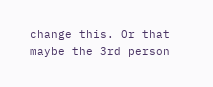change this. Or that maybe the 3rd person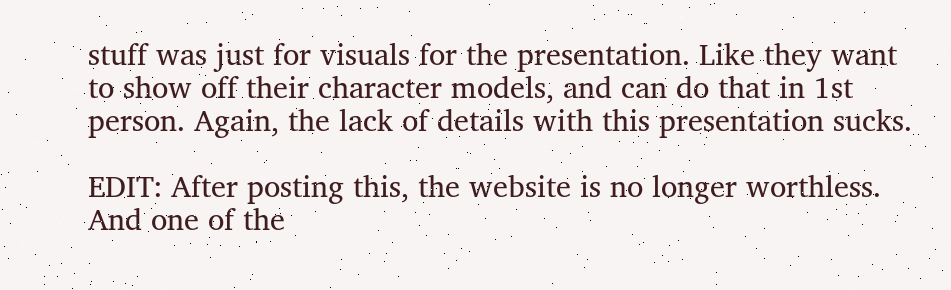stuff was just for visuals for the presentation. Like they want to show off their character models, and can do that in 1st person. Again, the lack of details with this presentation sucks.

EDIT: After posting this, the website is no longer worthless. And one of the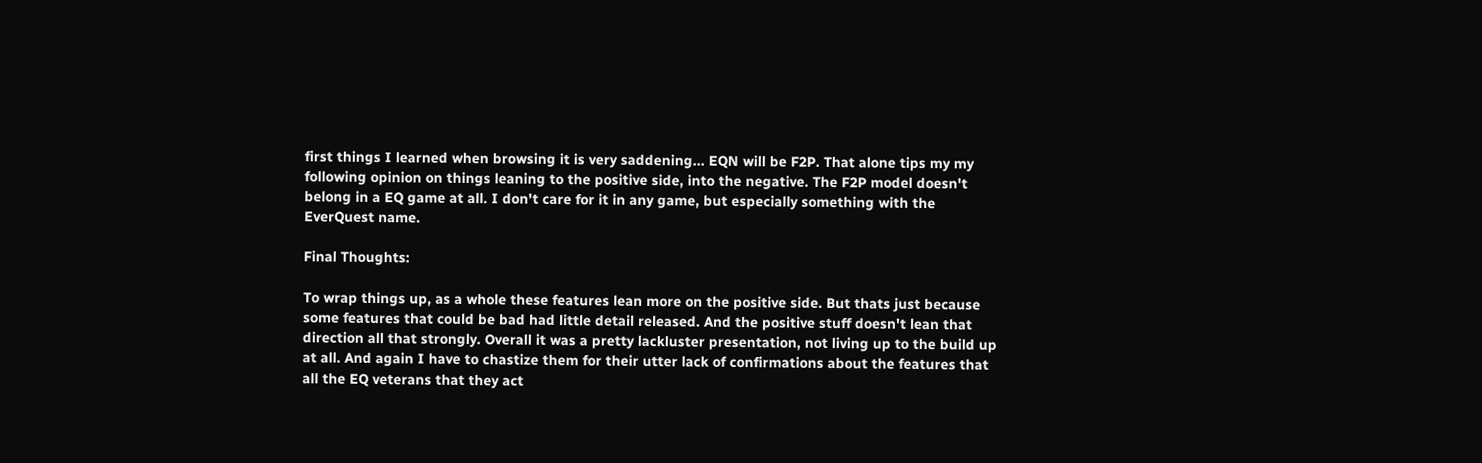first things I learned when browsing it is very saddening... EQN will be F2P. That alone tips my my following opinion on things leaning to the positive side, into the negative. The F2P model doesn't belong in a EQ game at all. I don't care for it in any game, but especially something with the EverQuest name.

Final Thoughts:

To wrap things up, as a whole these features lean more on the positive side. But thats just because some features that could be bad had little detail released. And the positive stuff doesn't lean that direction all that strongly. Overall it was a pretty lackluster presentation, not living up to the build up at all. And again I have to chastize them for their utter lack of confirmations about the features that all the EQ veterans that they act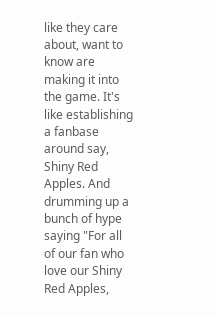like they care about, want to know are making it into the game. It's like establishing a fanbase around say, Shiny Red Apples. And drumming up a bunch of hype saying "For all of our fan who love our Shiny Red Apples,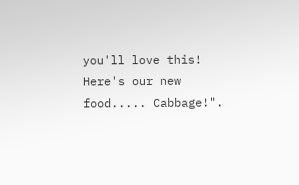you'll love this! Here's our new food..... Cabbage!".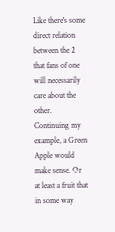Like there's some direct relation between the 2 that fans of one will necessarily care about the other. Continuing my example, a Green Apple would make sense. Or at least a fruit that in some way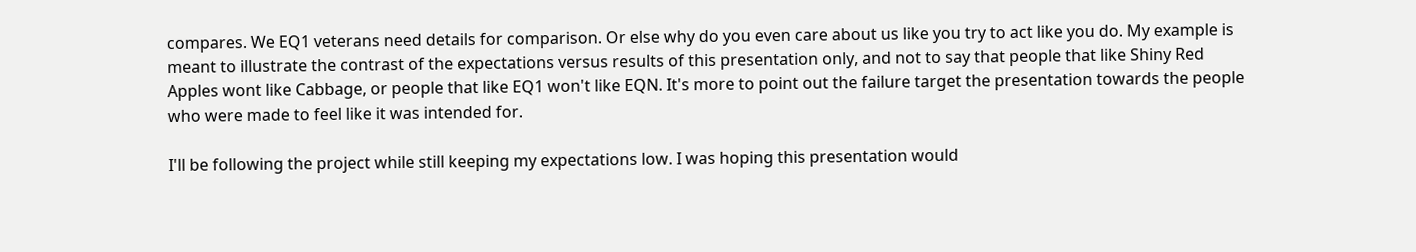compares. We EQ1 veterans need details for comparison. Or else why do you even care about us like you try to act like you do. My example is meant to illustrate the contrast of the expectations versus results of this presentation only, and not to say that people that like Shiny Red Apples wont like Cabbage, or people that like EQ1 won't like EQN. It's more to point out the failure target the presentation towards the people who were made to feel like it was intended for.

I'll be following the project while still keeping my expectations low. I was hoping this presentation would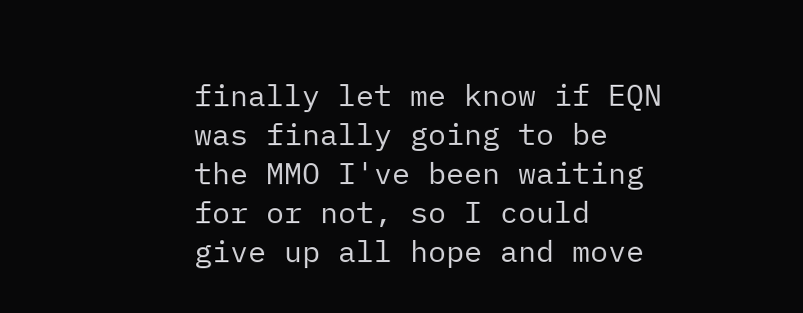finally let me know if EQN was finally going to be the MMO I've been waiting for or not, so I could give up all hope and move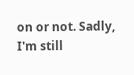on or not. Sadly, I'm still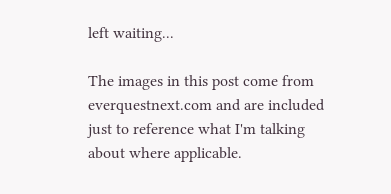left waiting...

The images in this post come from everquestnext.com and are included just to reference what I'm talking about where applicable.